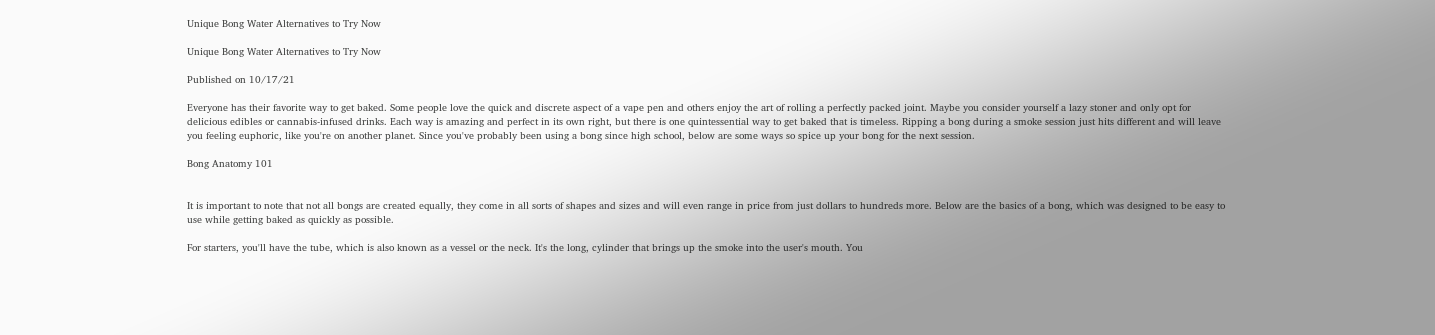Unique Bong Water Alternatives to Try Now

Unique Bong Water Alternatives to Try Now

Published on 10/17/21

Everyone has their favorite way to get baked. Some people love the quick and discrete aspect of a vape pen and others enjoy the art of rolling a perfectly packed joint. Maybe you consider yourself a lazy stoner and only opt for delicious edibles or cannabis-infused drinks. Each way is amazing and perfect in its own right, but there is one quintessential way to get baked that is timeless. Ripping a bong during a smoke session just hits different and will leave you feeling euphoric, like you're on another planet. Since you've probably been using a bong since high school, below are some ways so spice up your bong for the next session.

Bong Anatomy 101


It is important to note that not all bongs are created equally, they come in all sorts of shapes and sizes and will even range in price from just dollars to hundreds more. Below are the basics of a bong, which was designed to be easy to use while getting baked as quickly as possible.

For starters, you'll have the tube, which is also known as a vessel or the neck. It's the long, cylinder that brings up the smoke into the user's mouth. You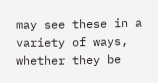may see these in a variety of ways, whether they be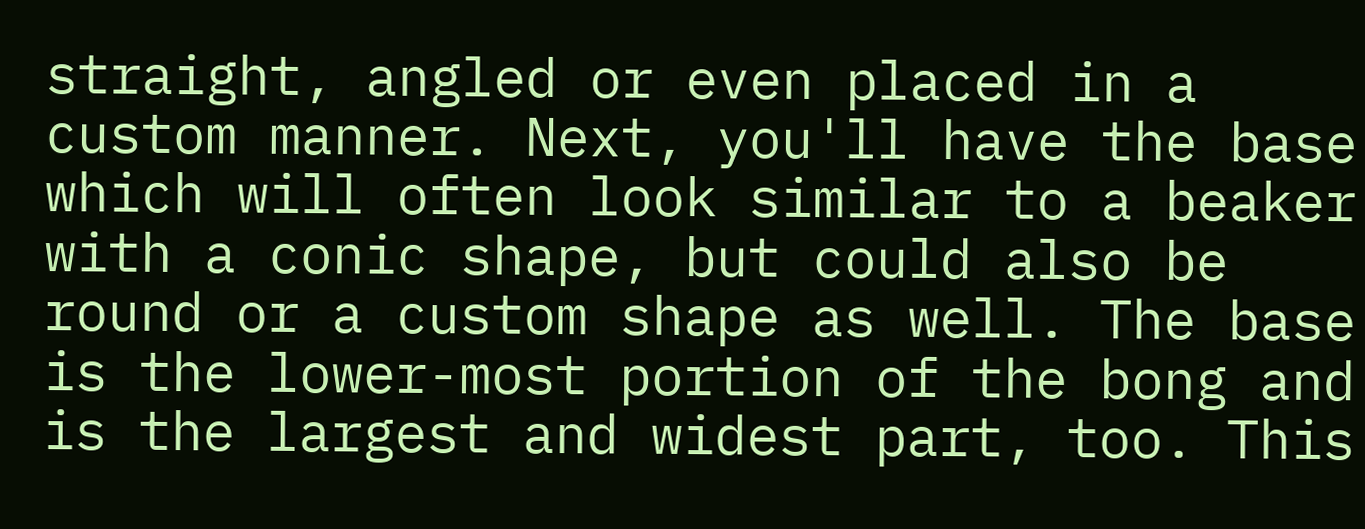straight, angled or even placed in a custom manner. Next, you'll have the base which will often look similar to a beaker with a conic shape, but could also be round or a custom shape as well. The base is the lower-most portion of the bong and is the largest and widest part, too. This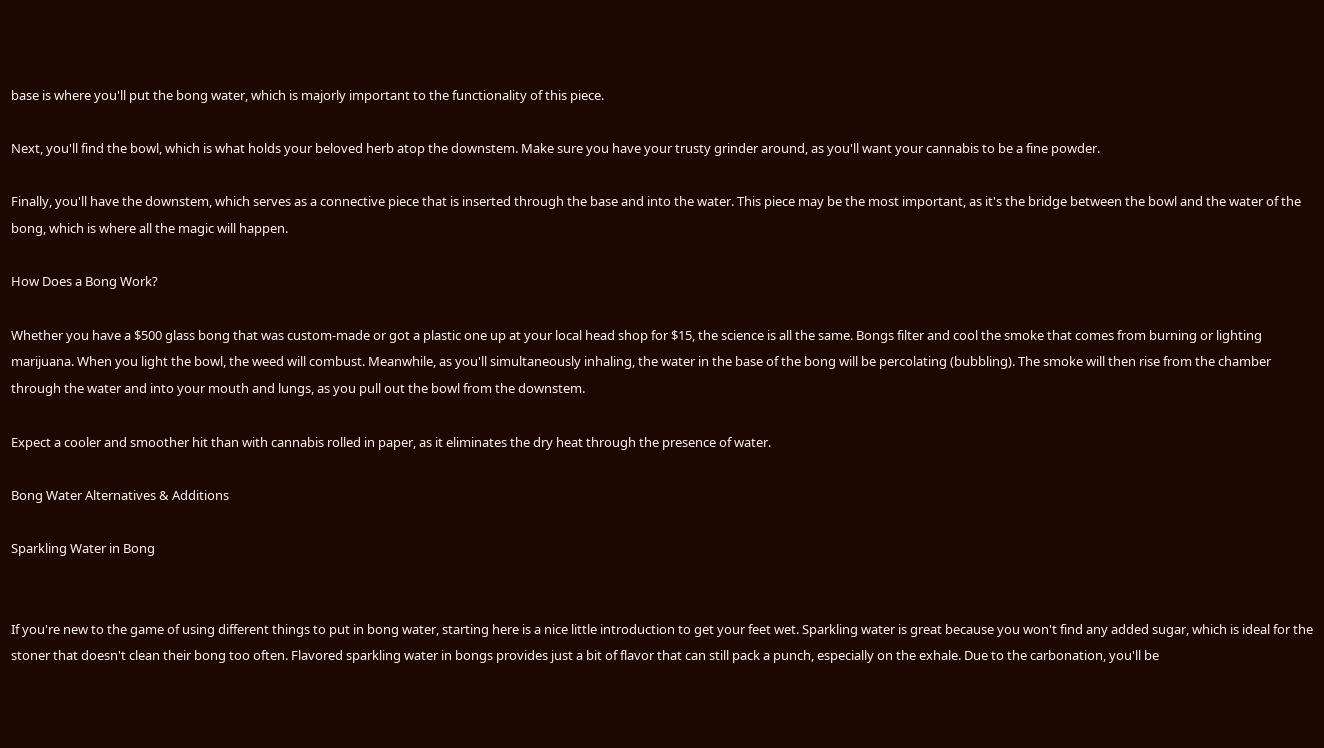base is where you'll put the bong water, which is majorly important to the functionality of this piece.

Next, you'll find the bowl, which is what holds your beloved herb atop the downstem. Make sure you have your trusty grinder around, as you'll want your cannabis to be a fine powder.

Finally, you'll have the downstem, which serves as a connective piece that is inserted through the base and into the water. This piece may be the most important, as it's the bridge between the bowl and the water of the bong, which is where all the magic will happen.

How Does a Bong Work?

Whether you have a $500 glass bong that was custom-made or got a plastic one up at your local head shop for $15, the science is all the same. Bongs filter and cool the smoke that comes from burning or lighting marijuana. When you light the bowl, the weed will combust. Meanwhile, as you'll simultaneously inhaling, the water in the base of the bong will be percolating (bubbling). The smoke will then rise from the chamber through the water and into your mouth and lungs, as you pull out the bowl from the downstem.

Expect a cooler and smoother hit than with cannabis rolled in paper, as it eliminates the dry heat through the presence of water.

Bong Water Alternatives & Additions

Sparkling Water in Bong


If you're new to the game of using different things to put in bong water, starting here is a nice little introduction to get your feet wet. Sparkling water is great because you won't find any added sugar, which is ideal for the stoner that doesn't clean their bong too often. Flavored sparkling water in bongs provides just a bit of flavor that can still pack a punch, especially on the exhale. Due to the carbonation, you'll be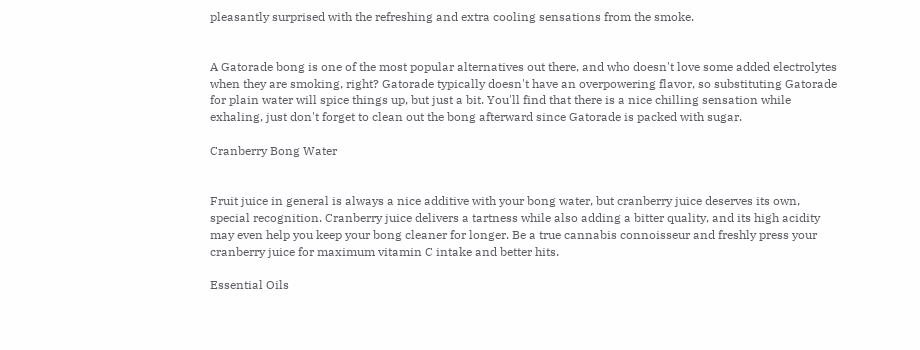pleasantly surprised with the refreshing and extra cooling sensations from the smoke.


A Gatorade bong is one of the most popular alternatives out there, and who doesn't love some added electrolytes when they are smoking, right? Gatorade typically doesn't have an overpowering flavor, so substituting Gatorade for plain water will spice things up, but just a bit. You'll find that there is a nice chilling sensation while exhaling, just don't forget to clean out the bong afterward since Gatorade is packed with sugar.

Cranberry Bong Water


Fruit juice in general is always a nice additive with your bong water, but cranberry juice deserves its own, special recognition. Cranberry juice delivers a tartness while also adding a bitter quality, and its high acidity may even help you keep your bong cleaner for longer. Be a true cannabis connoisseur and freshly press your cranberry juice for maximum vitamin C intake and better hits.

Essential Oils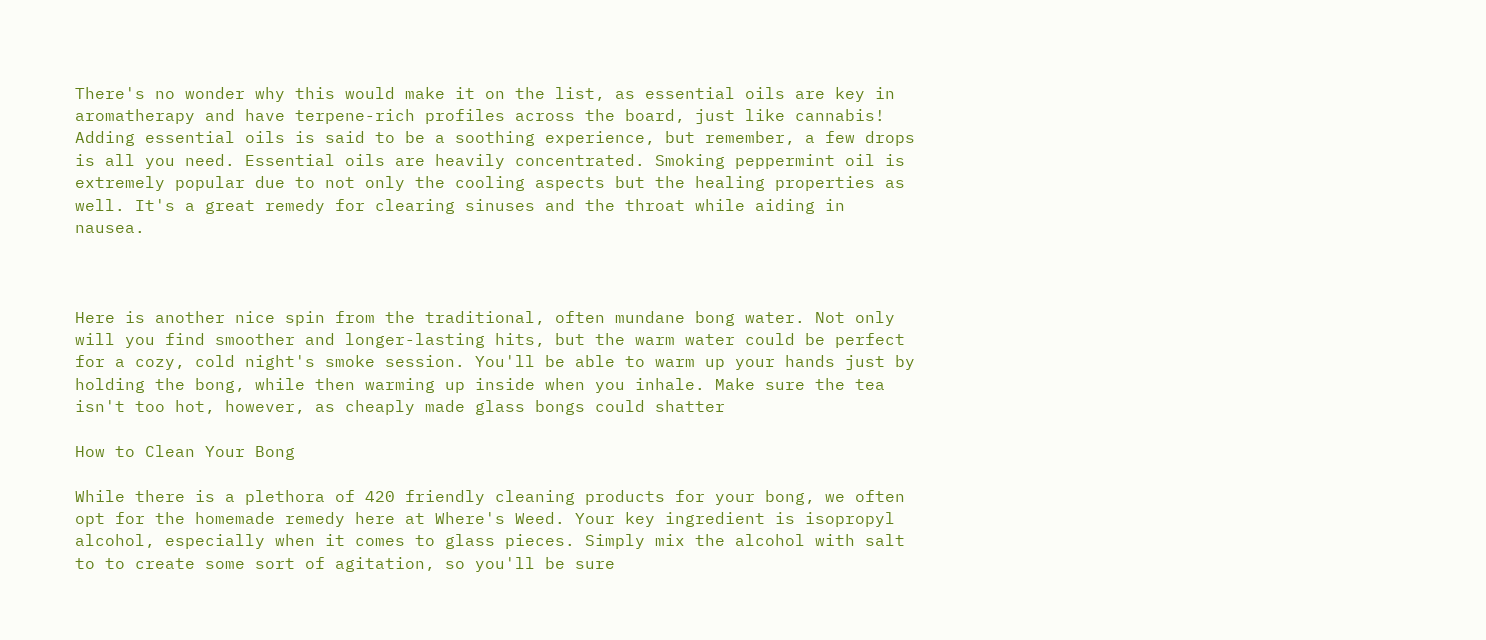There's no wonder why this would make it on the list, as essential oils are key in aromatherapy and have terpene-rich profiles across the board, just like cannabis! Adding essential oils is said to be a soothing experience, but remember, a few drops is all you need. Essential oils are heavily concentrated. Smoking peppermint oil is extremely popular due to not only the cooling aspects but the healing properties as well. It's a great remedy for clearing sinuses and the throat while aiding in nausea.



Here is another nice spin from the traditional, often mundane bong water. Not only will you find smoother and longer-lasting hits, but the warm water could be perfect for a cozy, cold night's smoke session. You'll be able to warm up your hands just by holding the bong, while then warming up inside when you inhale. Make sure the tea isn't too hot, however, as cheaply made glass bongs could shatter

How to Clean Your Bong

While there is a plethora of 420 friendly cleaning products for your bong, we often opt for the homemade remedy here at Where's Weed. Your key ingredient is isopropyl alcohol, especially when it comes to glass pieces. Simply mix the alcohol with salt to to create some sort of agitation, so you'll be sure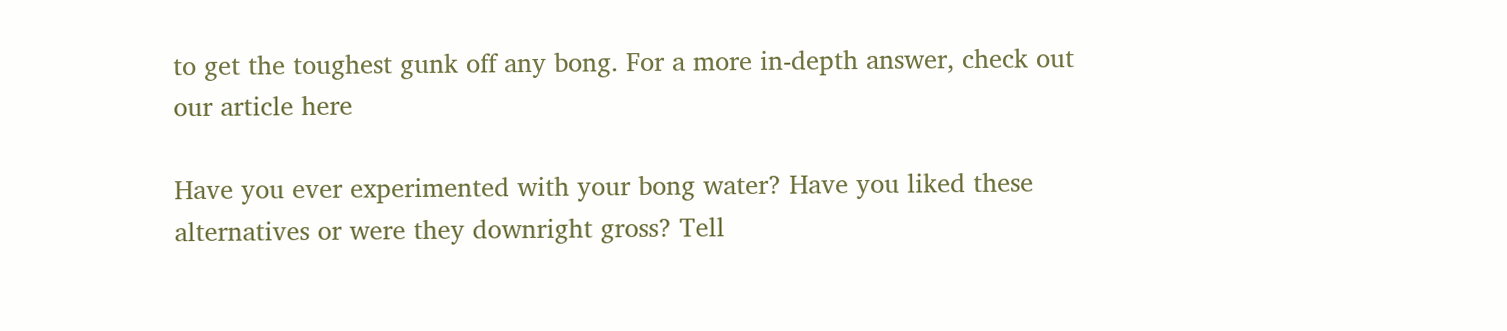to get the toughest gunk off any bong. For a more in-depth answer, check out our article here

Have you ever experimented with your bong water? Have you liked these alternatives or were they downright gross? Tell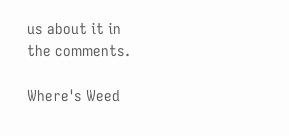us about it in the comments.

Where's Weed